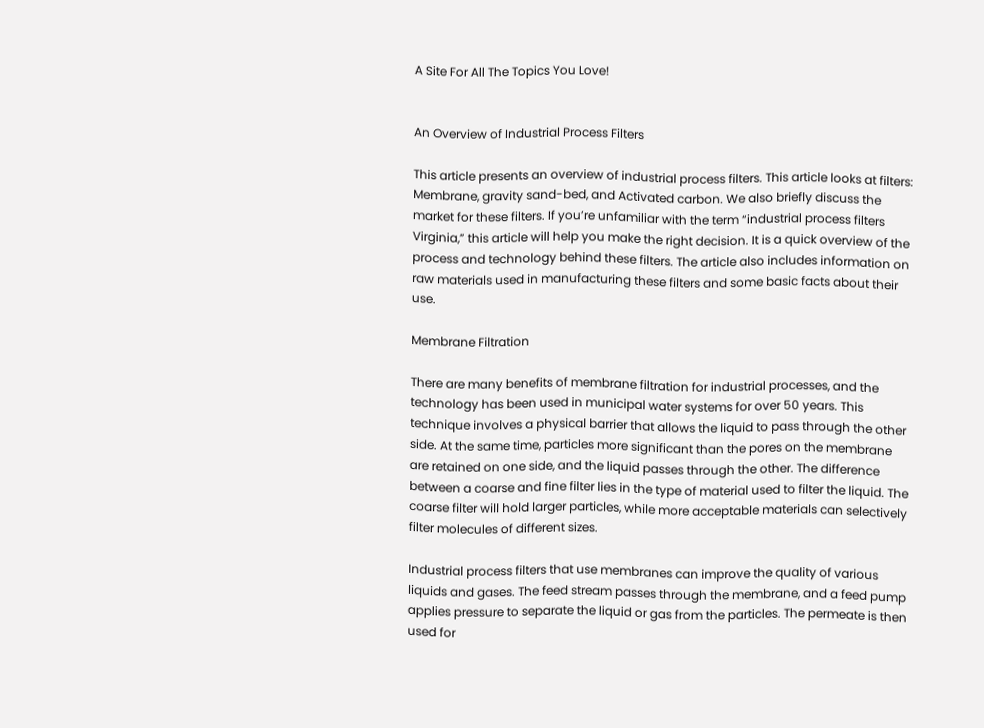A Site For All The Topics You Love!


An Overview of Industrial Process Filters

This article presents an overview of industrial process filters. This article looks at filters: Membrane, gravity sand-bed, and Activated carbon. We also briefly discuss the market for these filters. If you’re unfamiliar with the term “industrial process filters Virginia,” this article will help you make the right decision. It is a quick overview of the process and technology behind these filters. The article also includes information on raw materials used in manufacturing these filters and some basic facts about their use.

Membrane Filtration

There are many benefits of membrane filtration for industrial processes, and the technology has been used in municipal water systems for over 50 years. This technique involves a physical barrier that allows the liquid to pass through the other side. At the same time, particles more significant than the pores on the membrane are retained on one side, and the liquid passes through the other. The difference between a coarse and fine filter lies in the type of material used to filter the liquid. The coarse filter will hold larger particles, while more acceptable materials can selectively filter molecules of different sizes.

Industrial process filters that use membranes can improve the quality of various liquids and gases. The feed stream passes through the membrane, and a feed pump applies pressure to separate the liquid or gas from the particles. The permeate is then used for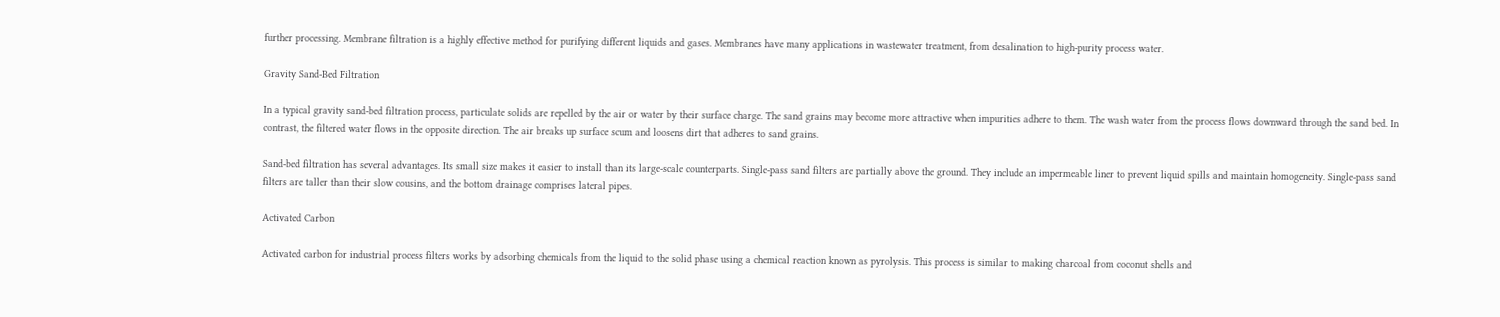further processing. Membrane filtration is a highly effective method for purifying different liquids and gases. Membranes have many applications in wastewater treatment, from desalination to high-purity process water.

Gravity Sand-Bed Filtration

In a typical gravity sand-bed filtration process, particulate solids are repelled by the air or water by their surface charge. The sand grains may become more attractive when impurities adhere to them. The wash water from the process flows downward through the sand bed. In contrast, the filtered water flows in the opposite direction. The air breaks up surface scum and loosens dirt that adheres to sand grains.

Sand-bed filtration has several advantages. Its small size makes it easier to install than its large-scale counterparts. Single-pass sand filters are partially above the ground. They include an impermeable liner to prevent liquid spills and maintain homogeneity. Single-pass sand filters are taller than their slow cousins, and the bottom drainage comprises lateral pipes.

Activated Carbon

Activated carbon for industrial process filters works by adsorbing chemicals from the liquid to the solid phase using a chemical reaction known as pyrolysis. This process is similar to making charcoal from coconut shells and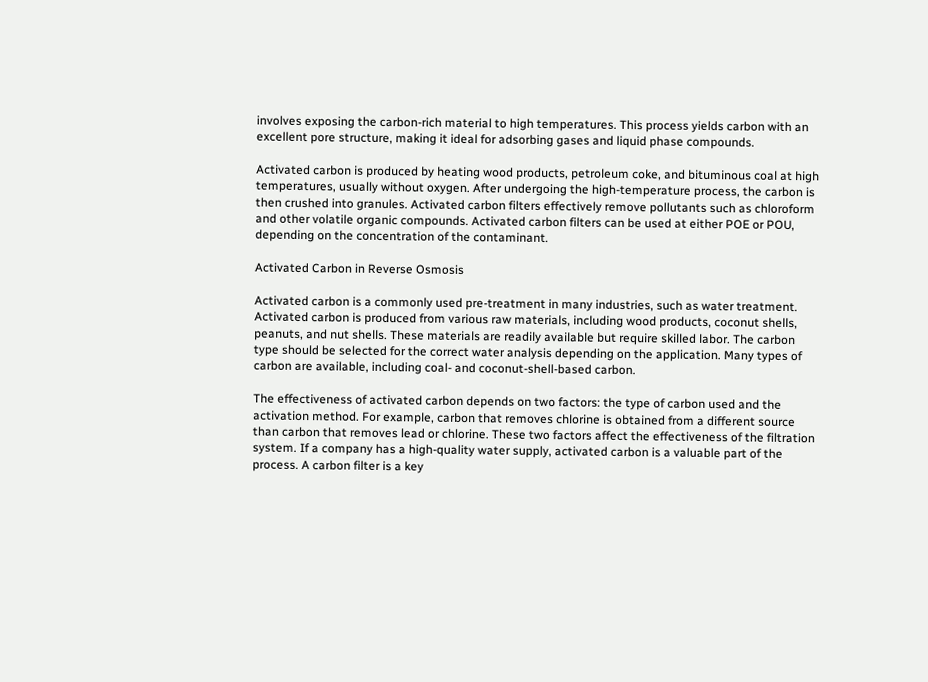involves exposing the carbon-rich material to high temperatures. This process yields carbon with an excellent pore structure, making it ideal for adsorbing gases and liquid phase compounds.

Activated carbon is produced by heating wood products, petroleum coke, and bituminous coal at high temperatures, usually without oxygen. After undergoing the high-temperature process, the carbon is then crushed into granules. Activated carbon filters effectively remove pollutants such as chloroform and other volatile organic compounds. Activated carbon filters can be used at either POE or POU, depending on the concentration of the contaminant.

Activated Carbon in Reverse Osmosis

Activated carbon is a commonly used pre-treatment in many industries, such as water treatment. Activated carbon is produced from various raw materials, including wood products, coconut shells, peanuts, and nut shells. These materials are readily available but require skilled labor. The carbon type should be selected for the correct water analysis depending on the application. Many types of carbon are available, including coal- and coconut-shell-based carbon.

The effectiveness of activated carbon depends on two factors: the type of carbon used and the activation method. For example, carbon that removes chlorine is obtained from a different source than carbon that removes lead or chlorine. These two factors affect the effectiveness of the filtration system. If a company has a high-quality water supply, activated carbon is a valuable part of the process. A carbon filter is a key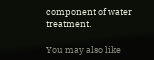component of water treatment.

You may also like